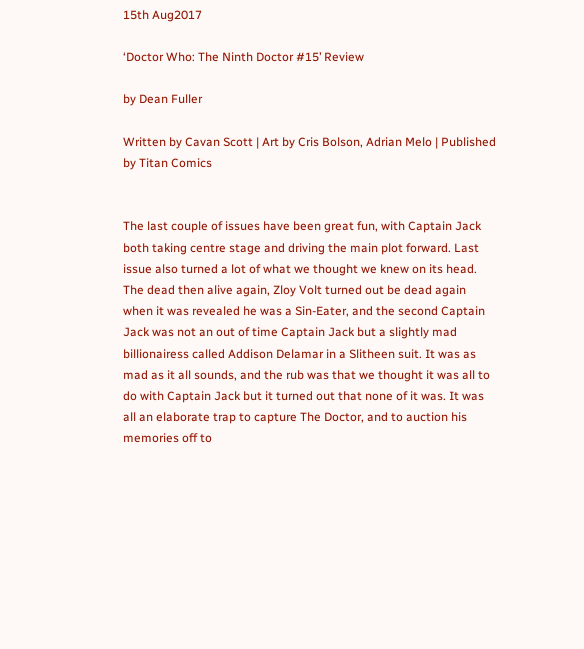15th Aug2017

‘Doctor Who: The Ninth Doctor #15’ Review

by Dean Fuller

Written by Cavan Scott | Art by Cris Bolson, Adrian Melo | Published by Titan Comics


The last couple of issues have been great fun, with Captain Jack both taking centre stage and driving the main plot forward. Last issue also turned a lot of what we thought we knew on its head. The dead then alive again, Zloy Volt turned out be dead again when it was revealed he was a Sin-Eater, and the second Captain Jack was not an out of time Captain Jack but a slightly mad billionairess called Addison Delamar in a Slitheen suit. It was as mad as it all sounds, and the rub was that we thought it was all to do with Captain Jack but it turned out that none of it was. It was all an elaborate trap to capture The Doctor, and to auction his memories off to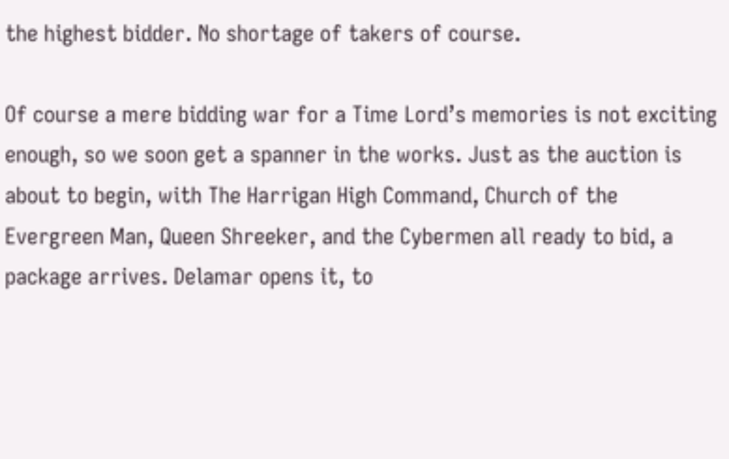the highest bidder. No shortage of takers of course.

Of course a mere bidding war for a Time Lord’s memories is not exciting enough, so we soon get a spanner in the works. Just as the auction is about to begin, with The Harrigan High Command, Church of the Evergreen Man, Queen Shreeker, and the Cybermen all ready to bid, a package arrives. Delamar opens it, to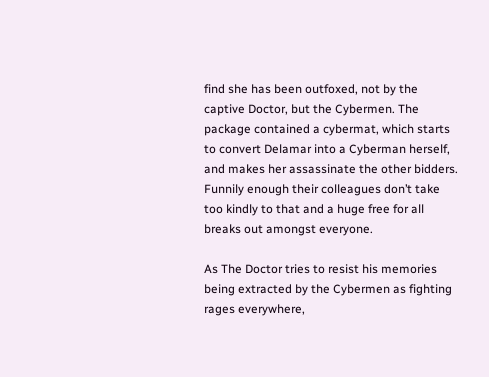find she has been outfoxed, not by the captive Doctor, but the Cybermen. The package contained a cybermat, which starts to convert Delamar into a Cyberman herself, and makes her assassinate the other bidders. Funnily enough their colleagues don’t take too kindly to that and a huge free for all breaks out amongst everyone.

As The Doctor tries to resist his memories being extracted by the Cybermen as fighting rages everywhere,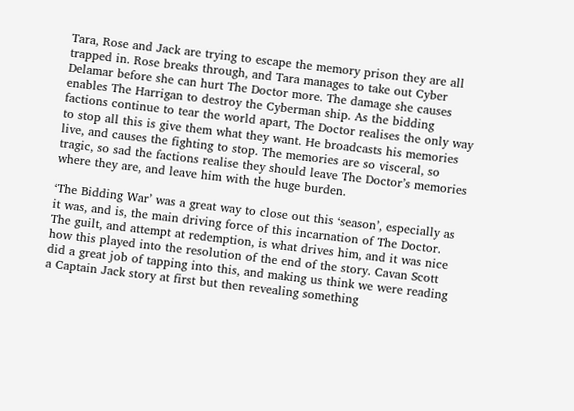Tara, Rose and Jack are trying to escape the memory prison they are all trapped in. Rose breaks through, and Tara manages to take out Cyber Delamar before she can hurt The Doctor more. The damage she causes enables The Harrigan to destroy the Cyberman ship. As the bidding factions continue to tear the world apart, The Doctor realises the only way to stop all this is give them what they want. He broadcasts his memories live, and causes the fighting to stop. The memories are so visceral, so tragic, so sad the factions realise they should leave The Doctor’s memories where they are, and leave him with the huge burden.

‘The Bidding War’ was a great way to close out this ‘season’, especially as it was, and is, the main driving force of this incarnation of The Doctor. The guilt, and attempt at redemption, is what drives him, and it was nice how this played into the resolution of the end of the story. Cavan Scott did a great job of tapping into this, and making us think we were reading a Captain Jack story at first but then revealing something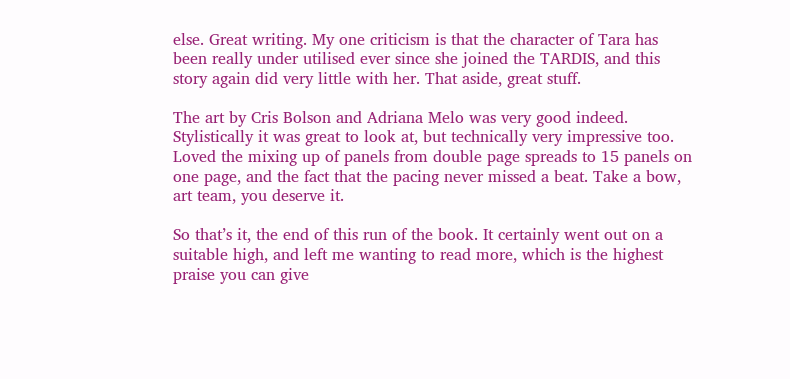else. Great writing. My one criticism is that the character of Tara has been really under utilised ever since she joined the TARDIS, and this story again did very little with her. That aside, great stuff.

The art by Cris Bolson and Adriana Melo was very good indeed. Stylistically it was great to look at, but technically very impressive too. Loved the mixing up of panels from double page spreads to 15 panels on one page, and the fact that the pacing never missed a beat. Take a bow, art team, you deserve it.

So that’s it, the end of this run of the book. It certainly went out on a suitable high, and left me wanting to read more, which is the highest praise you can give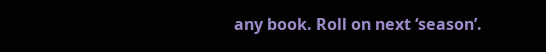any book. Roll on next ‘season’.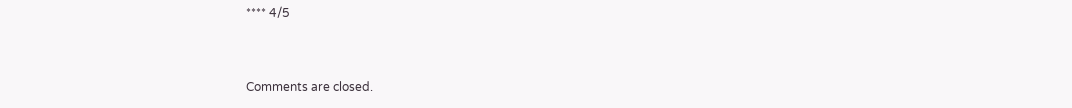**** 4/5


Comments are closed.